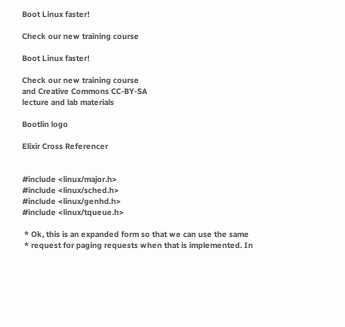Boot Linux faster!

Check our new training course

Boot Linux faster!

Check our new training course
and Creative Commons CC-BY-SA
lecture and lab materials

Bootlin logo

Elixir Cross Referencer


#include <linux/major.h>
#include <linux/sched.h>
#include <linux/genhd.h>
#include <linux/tqueue.h>

 * Ok, this is an expanded form so that we can use the same
 * request for paging requests when that is implemented. In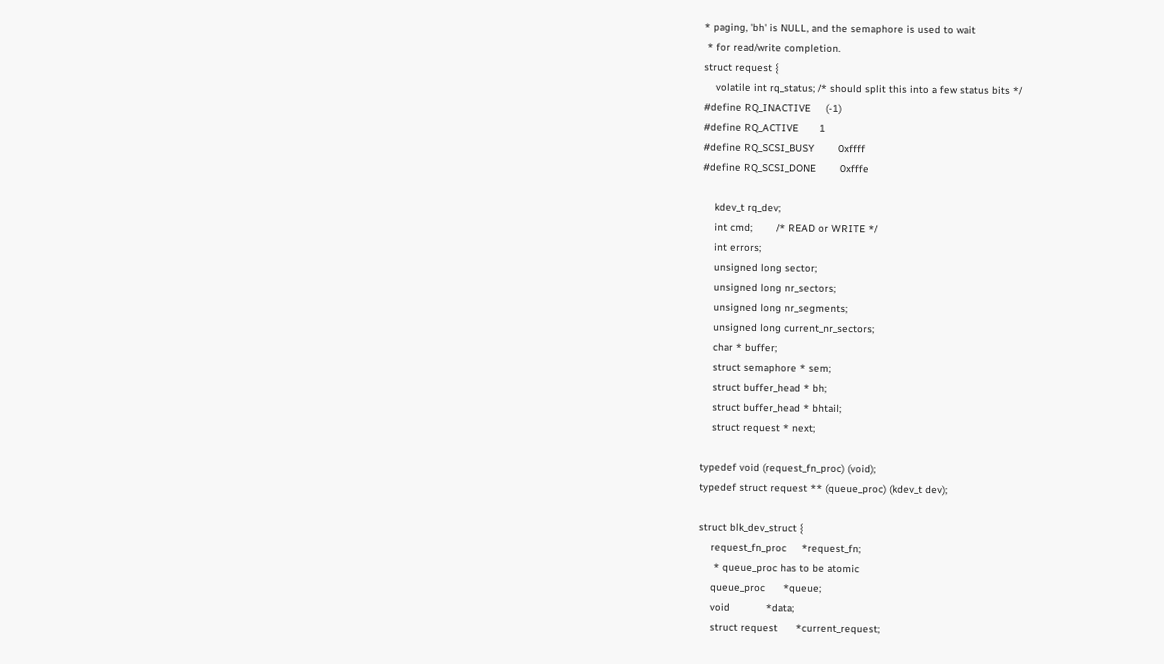* paging, 'bh' is NULL, and the semaphore is used to wait
 * for read/write completion.
struct request {
    volatile int rq_status; /* should split this into a few status bits */
#define RQ_INACTIVE     (-1)
#define RQ_ACTIVE       1
#define RQ_SCSI_BUSY        0xffff
#define RQ_SCSI_DONE        0xfffe

    kdev_t rq_dev;
    int cmd;        /* READ or WRITE */
    int errors;
    unsigned long sector;
    unsigned long nr_sectors;
    unsigned long nr_segments;
    unsigned long current_nr_sectors;
    char * buffer;
    struct semaphore * sem;
    struct buffer_head * bh;
    struct buffer_head * bhtail;
    struct request * next;

typedef void (request_fn_proc) (void);
typedef struct request ** (queue_proc) (kdev_t dev);

struct blk_dev_struct {
    request_fn_proc     *request_fn;
     * queue_proc has to be atomic
    queue_proc      *queue;
    void            *data;
    struct request      *current_request;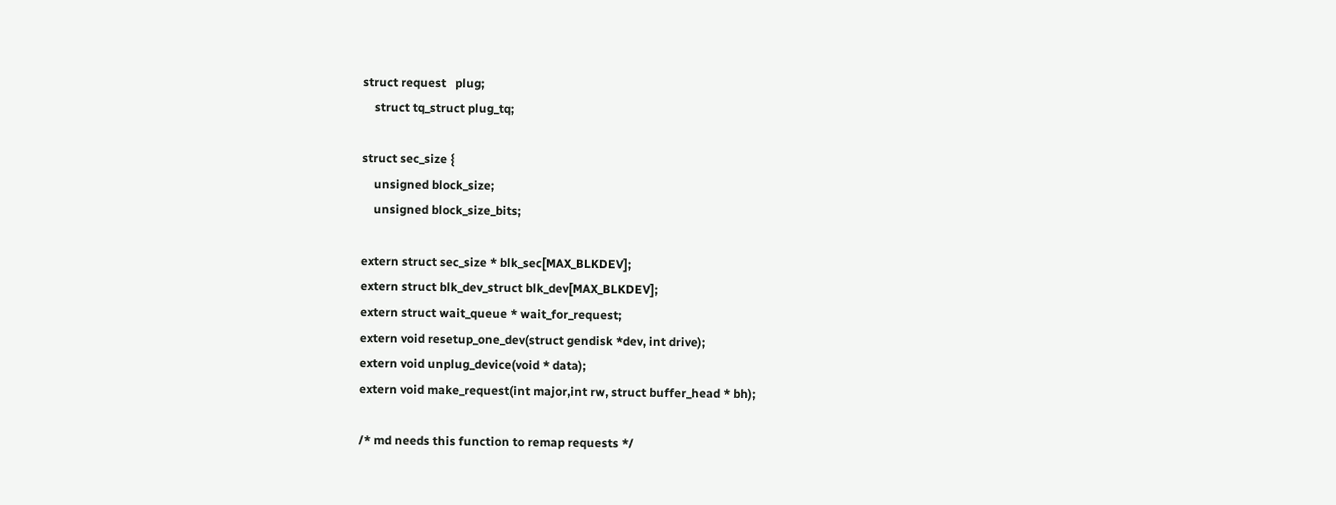struct request   plug;
    struct tq_struct plug_tq;

struct sec_size {
    unsigned block_size;
    unsigned block_size_bits;

extern struct sec_size * blk_sec[MAX_BLKDEV];
extern struct blk_dev_struct blk_dev[MAX_BLKDEV];
extern struct wait_queue * wait_for_request;
extern void resetup_one_dev(struct gendisk *dev, int drive);
extern void unplug_device(void * data);
extern void make_request(int major,int rw, struct buffer_head * bh);

/* md needs this function to remap requests */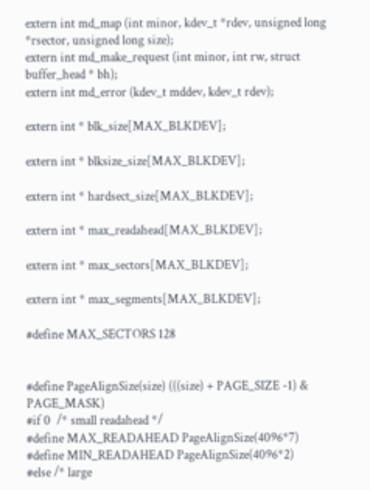extern int md_map (int minor, kdev_t *rdev, unsigned long *rsector, unsigned long size);
extern int md_make_request (int minor, int rw, struct buffer_head * bh);
extern int md_error (kdev_t mddev, kdev_t rdev);

extern int * blk_size[MAX_BLKDEV];

extern int * blksize_size[MAX_BLKDEV];

extern int * hardsect_size[MAX_BLKDEV];

extern int * max_readahead[MAX_BLKDEV];

extern int * max_sectors[MAX_BLKDEV];

extern int * max_segments[MAX_BLKDEV];

#define MAX_SECTORS 128


#define PageAlignSize(size) (((size) + PAGE_SIZE -1) & PAGE_MASK)
#if 0  /* small readahead */
#define MAX_READAHEAD PageAlignSize(4096*7)
#define MIN_READAHEAD PageAlignSize(4096*2)
#else /* large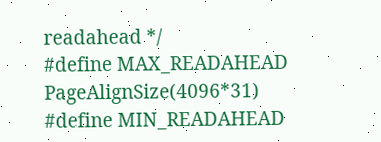readahead */
#define MAX_READAHEAD PageAlignSize(4096*31)
#define MIN_READAHEAD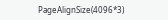PageAlignSize(4096*3)